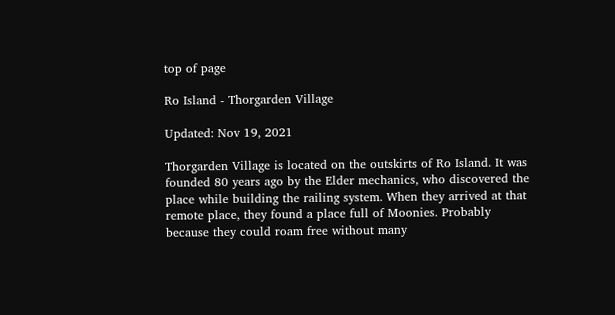top of page

Ro Island - Thorgarden Village

Updated: Nov 19, 2021

Thorgarden Village is located on the outskirts of Ro Island. It was founded 80 years ago by the Elder mechanics, who discovered the place while building the railing system. When they arrived at that remote place, they found a place full of Moonies. Probably because they could roam free without many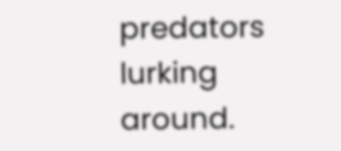predators lurking around.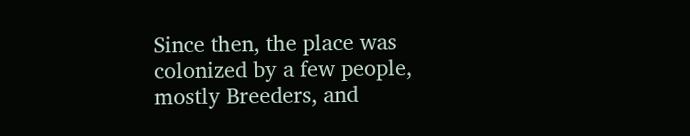Since then, the place was colonized by a few people, mostly Breeders, and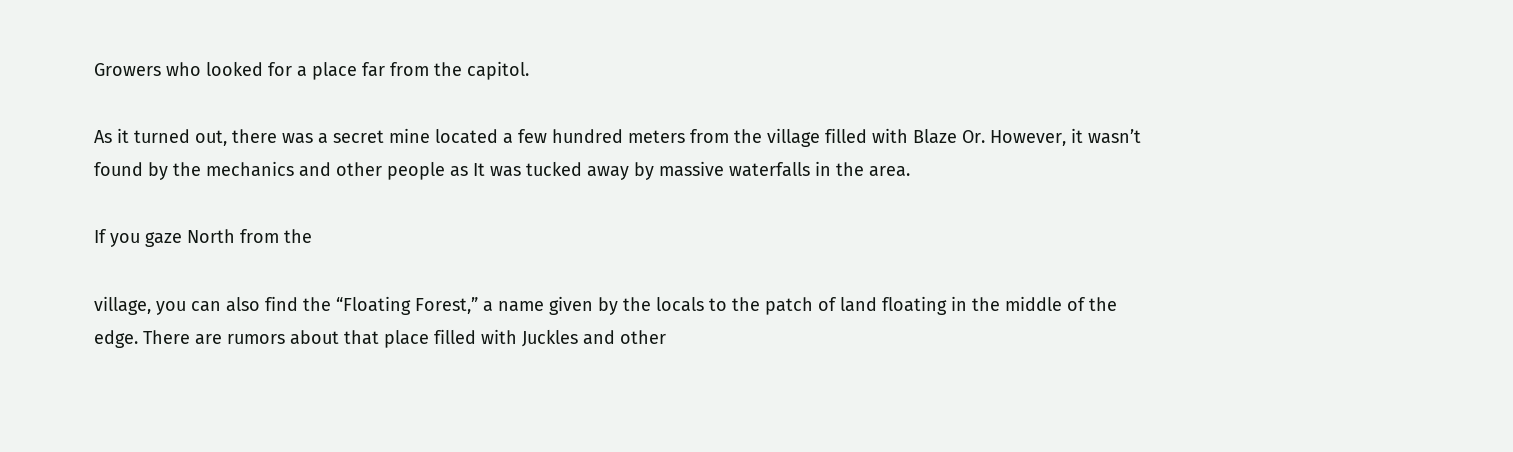Growers who looked for a place far from the capitol.

As it turned out, there was a secret mine located a few hundred meters from the village filled with Blaze Or. However, it wasn’t found by the mechanics and other people as It was tucked away by massive waterfalls in the area.

If you gaze North from the

village, you can also find the “Floating Forest,” a name given by the locals to the patch of land floating in the middle of the edge. There are rumors about that place filled with Juckles and other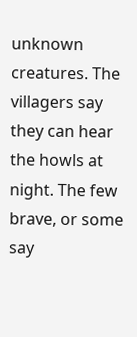unknown creatures. The villagers say they can hear the howls at night. The few brave, or some say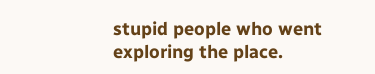stupid people who went exploring the place.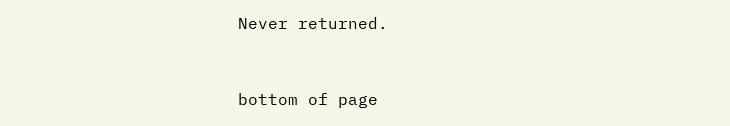Never returned.


bottom of page